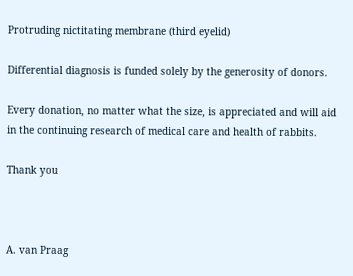Protruding nictitating membrane (third eyelid)

Differential diagnosis is funded solely by the generosity of donors.

Every donation, no matter what the size, is appreciated and will aid in the continuing research of medical care and health of rabbits.

Thank you



A. van Praag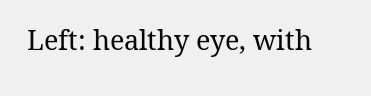Left: healthy eye, with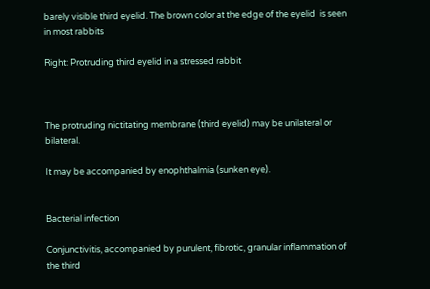barely visible third eyelid. The brown color at the edge of the eyelid  is seen in most rabbits

Right: Protruding third eyelid in a stressed rabbit



The protruding nictitating membrane (third eyelid) may be unilateral or bilateral.

It may be accompanied by enophthalmia (sunken eye).


Bacterial infection

Conjunctivitis, accompanied by purulent, fibrotic, granular inflammation of the third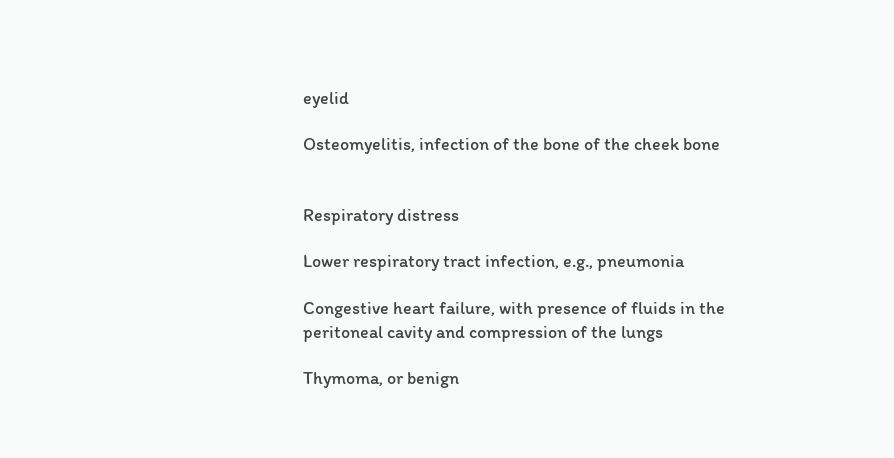eyelid

Osteomyelitis, infection of the bone of the cheek bone


Respiratory distress

Lower respiratory tract infection, e.g., pneumonia

Congestive heart failure, with presence of fluids in the peritoneal cavity and compression of the lungs

Thymoma, or benign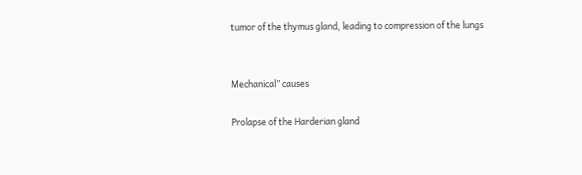tumor of the thymus gland, leading to compression of the lungs


Mechanical” causes

Prolapse of the Harderian gland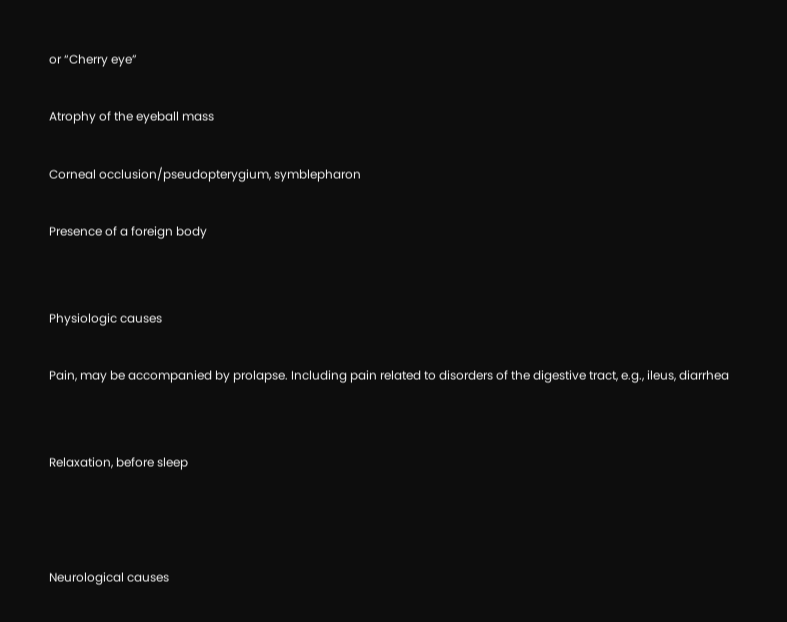or “Cherry eye”

Atrophy of the eyeball mass

Corneal occlusion/pseudopterygium, symblepharon

Presence of a foreign body


Physiologic causes

Pain, may be accompanied by prolapse. Including pain related to disorders of the digestive tract, e.g., ileus, diarrhea


Relaxation, before sleep



Neurological causes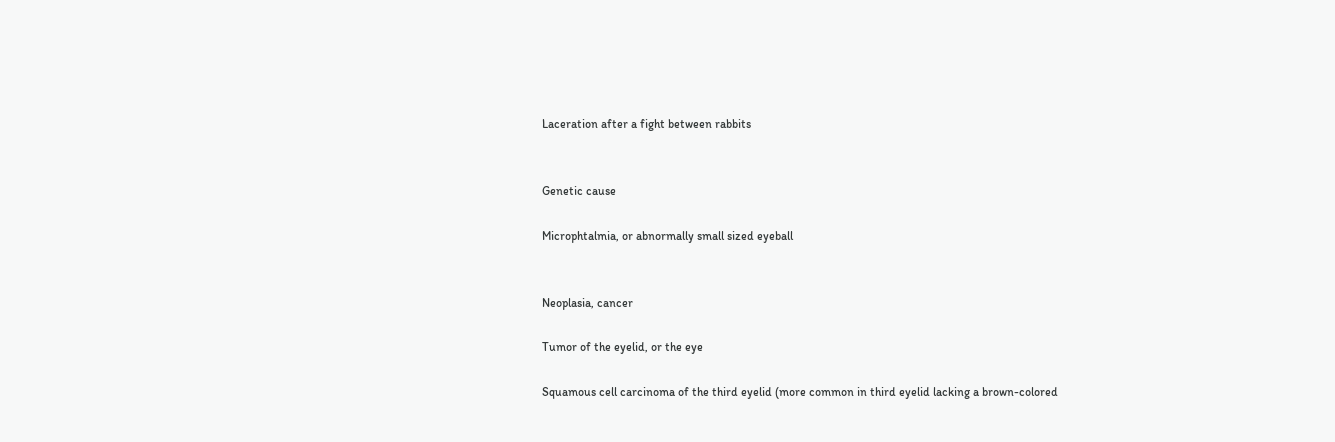Laceration after a fight between rabbits


Genetic cause

Microphtalmia, or abnormally small sized eyeball


Neoplasia, cancer

Tumor of the eyelid, or the eye

Squamous cell carcinoma of the third eyelid (more common in third eyelid lacking a brown-colored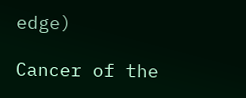edge)

Cancer of the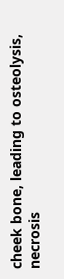cheek bone, leading to osteolysis, necrosis